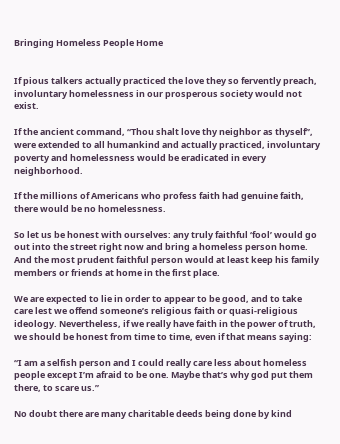Bringing Homeless People Home


If pious talkers actually practiced the love they so fervently preach, involuntary homelessness in our prosperous society would not exist.

If the ancient command, “Thou shalt love thy neighbor as thyself”, were extended to all humankind and actually practiced, involuntary poverty and homelessness would be eradicated in every neighborhood.

If the millions of Americans who profess faith had genuine faith, there would be no homelessness.

So let us be honest with ourselves: any truly faithful ‘fool’ would go out into the street right now and bring a homeless person home. And the most prudent faithful person would at least keep his family members or friends at home in the first place.

We are expected to lie in order to appear to be good, and to take care lest we offend someone’s religious faith or quasi-religious ideology. Nevertheless, if we really have faith in the power of truth, we should be honest from time to time, even if that means saying:

“I am a selfish person and I could really care less about homeless people except I’m afraid to be one. Maybe that’s why god put them there, to scare us.”

No doubt there are many charitable deeds being done by kind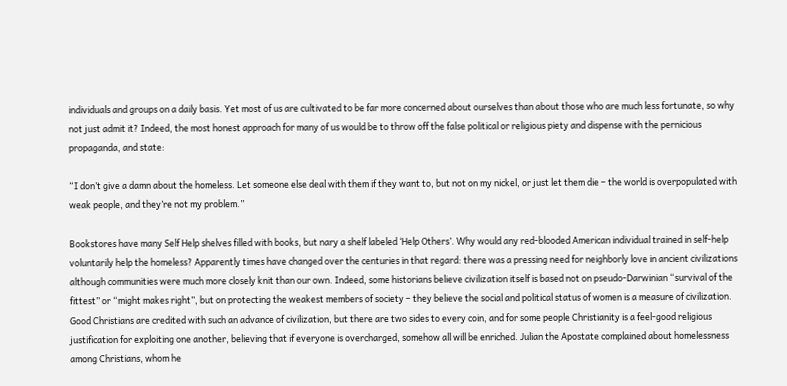individuals and groups on a daily basis. Yet most of us are cultivated to be far more concerned about ourselves than about those who are much less fortunate, so why not just admit it? Indeed, the most honest approach for many of us would be to throw off the false political or religious piety and dispense with the pernicious propaganda, and state:

“I don’t give a damn about the homeless. Let someone else deal with them if they want to, but not on my nickel, or just let them die – the world is overpopulated with weak people, and they’re not my problem.”

Bookstores have many Self Help shelves filled with books, but nary a shelf labeled ‘Help Others’. Why would any red-blooded American individual trained in self-help voluntarily help the homeless? Apparently times have changed over the centuries in that regard: there was a pressing need for neighborly love in ancient civilizations although communities were much more closely knit than our own. Indeed, some historians believe civilization itself is based not on pseudo-Darwinian “survival of the fittest” or “might makes right”, but on protecting the weakest members of society – they believe the social and political status of women is a measure of civilization. Good Christians are credited with such an advance of civilization, but there are two sides to every coin, and for some people Christianity is a feel-good religious justification for exploiting one another, believing that if everyone is overcharged, somehow all will be enriched. Julian the Apostate complained about homelessness among Christians, whom he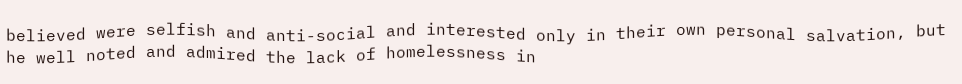believed were selfish and anti-social and interested only in their own personal salvation, but he well noted and admired the lack of homelessness in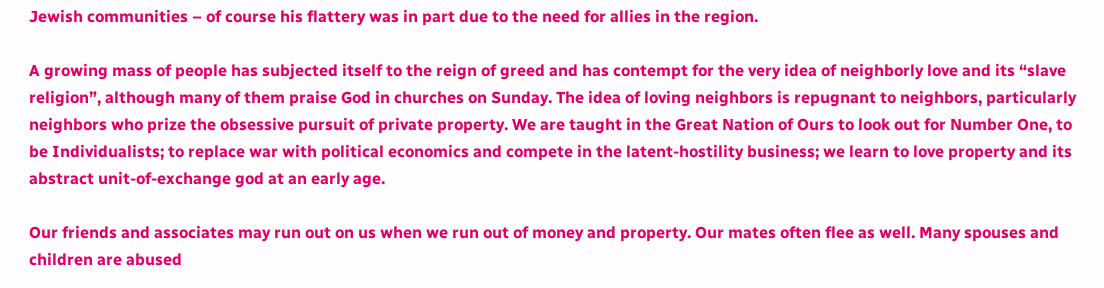Jewish communities – of course his flattery was in part due to the need for allies in the region.

A growing mass of people has subjected itself to the reign of greed and has contempt for the very idea of neighborly love and its “slave religion”, although many of them praise God in churches on Sunday. The idea of loving neighbors is repugnant to neighbors, particularly neighbors who prize the obsessive pursuit of private property. We are taught in the Great Nation of Ours to look out for Number One, to be Individualists; to replace war with political economics and compete in the latent-hostility business; we learn to love property and its abstract unit-of-exchange god at an early age.

Our friends and associates may run out on us when we run out of money and property. Our mates often flee as well. Many spouses and children are abused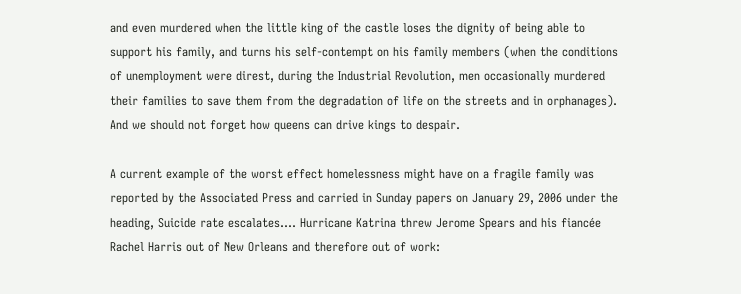and even murdered when the little king of the castle loses the dignity of being able to support his family, and turns his self-contempt on his family members (when the conditions of unemployment were direst, during the Industrial Revolution, men occasionally murdered their families to save them from the degradation of life on the streets and in orphanages). And we should not forget how queens can drive kings to despair.

A current example of the worst effect homelessness might have on a fragile family was reported by the Associated Press and carried in Sunday papers on January 29, 2006 under the heading, Suicide rate escalates…. Hurricane Katrina threw Jerome Spears and his fiancée Rachel Harris out of New Orleans and therefore out of work: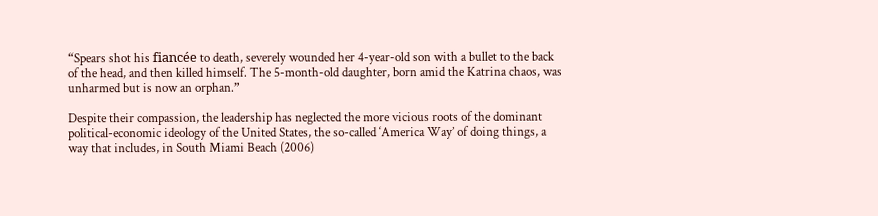“Spears shot his fiancée to death, severely wounded her 4-year-old son with a bullet to the back of the head, and then killed himself. The 5-month-old daughter, born amid the Katrina chaos, was unharmed but is now an orphan.”

Despite their compassion, the leadership has neglected the more vicious roots of the dominant political-economic ideology of the United States, the so-called ‘America Way’ of doing things, a way that includes, in South Miami Beach (2006)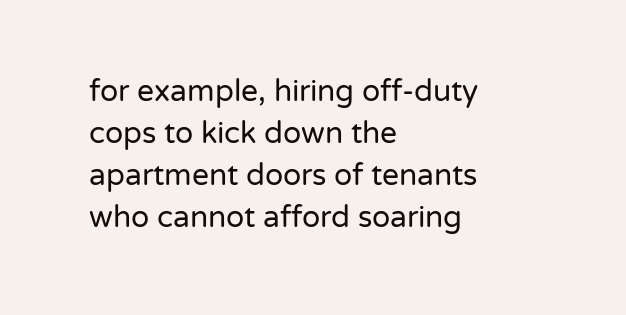for example, hiring off-duty cops to kick down the apartment doors of tenants who cannot afford soaring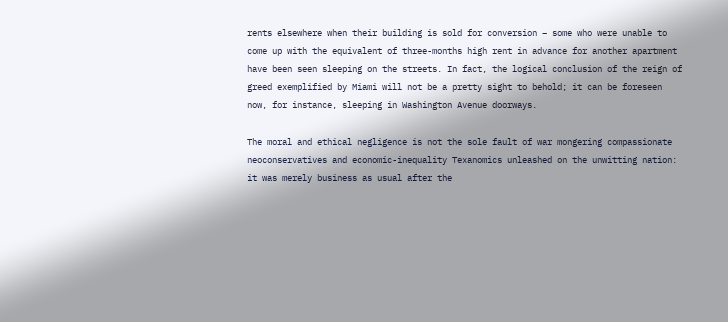rents elsewhere when their building is sold for conversion – some who were unable to come up with the equivalent of three-months high rent in advance for another apartment have been seen sleeping on the streets. In fact, the logical conclusion of the reign of greed exemplified by Miami will not be a pretty sight to behold; it can be foreseen now, for instance, sleeping in Washington Avenue doorways.

The moral and ethical negligence is not the sole fault of war mongering compassionate neoconservatives and economic-inequality Texanomics unleashed on the unwitting nation: it was merely business as usual after the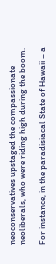neoconservatives upstaged the compassionate neoliberals, who were riding high during the boom.

For instance, in the paradisiacal State of Hawaii – a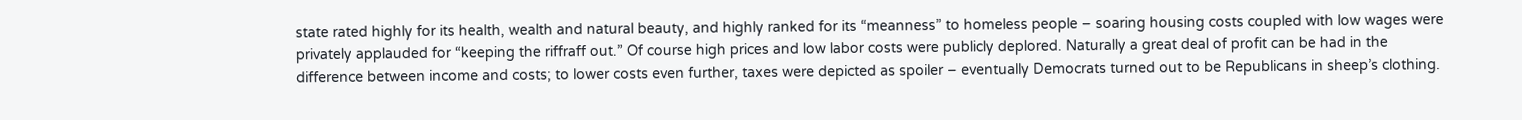state rated highly for its health, wealth and natural beauty, and highly ranked for its “meanness” to homeless people – soaring housing costs coupled with low wages were privately applauded for “keeping the riffraff out.” Of course high prices and low labor costs were publicly deplored. Naturally a great deal of profit can be had in the difference between income and costs; to lower costs even further, taxes were depicted as spoiler – eventually Democrats turned out to be Republicans in sheep’s clothing.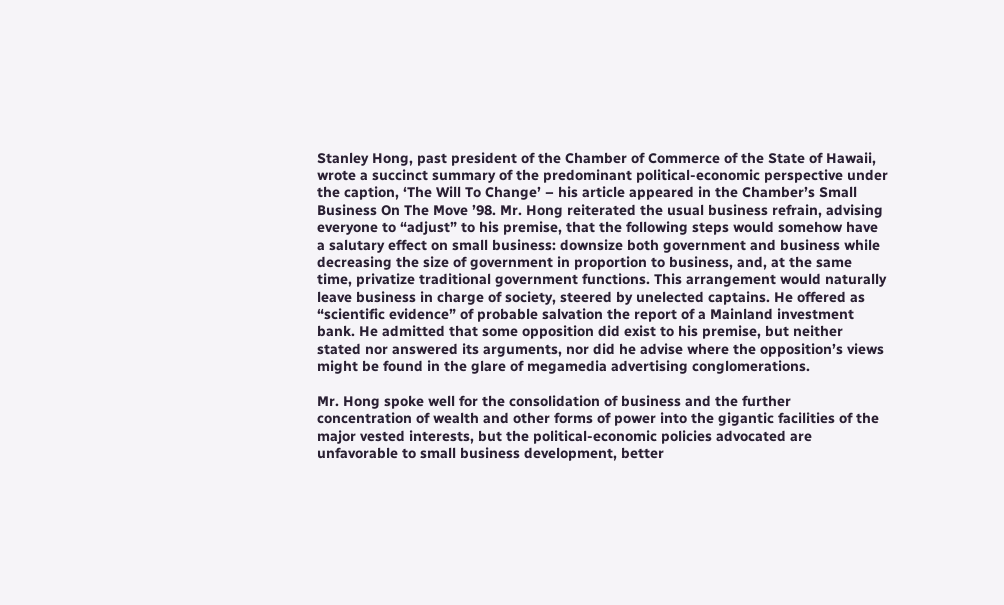Stanley Hong, past president of the Chamber of Commerce of the State of Hawaii, wrote a succinct summary of the predominant political-economic perspective under the caption, ‘The Will To Change’ – his article appeared in the Chamber’s Small Business On The Move ’98. Mr. Hong reiterated the usual business refrain, advising everyone to “adjust” to his premise, that the following steps would somehow have a salutary effect on small business: downsize both government and business while decreasing the size of government in proportion to business, and, at the same time, privatize traditional government functions. This arrangement would naturally leave business in charge of society, steered by unelected captains. He offered as “scientific evidence” of probable salvation the report of a Mainland investment bank. He admitted that some opposition did exist to his premise, but neither stated nor answered its arguments, nor did he advise where the opposition’s views might be found in the glare of megamedia advertising conglomerations.

Mr. Hong spoke well for the consolidation of business and the further concentration of wealth and other forms of power into the gigantic facilities of the major vested interests, but the political-economic policies advocated are unfavorable to small business development, better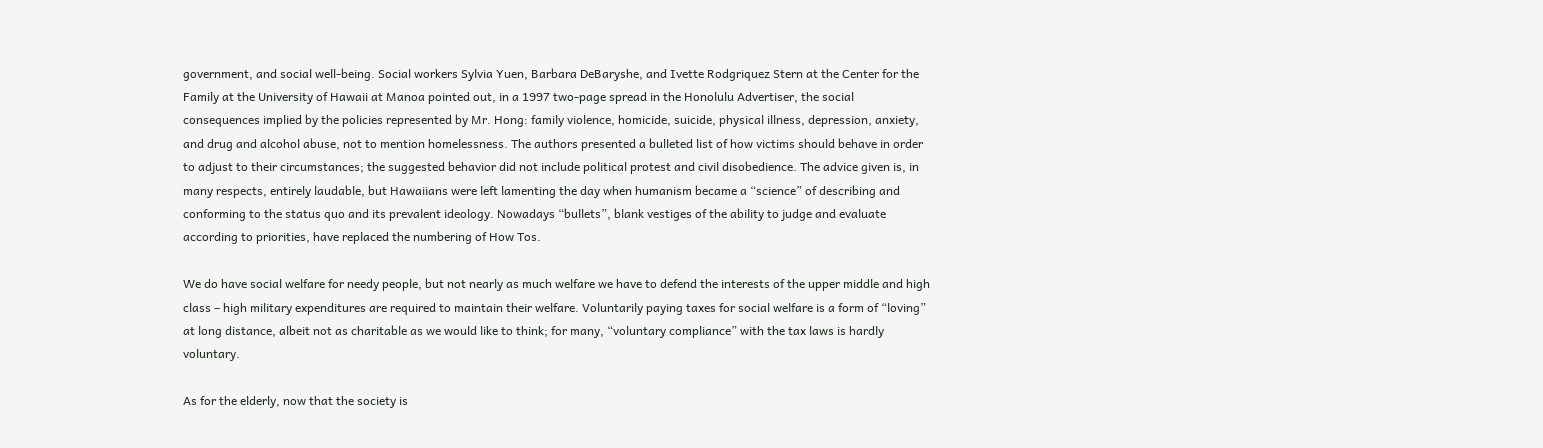government, and social well-being. Social workers Sylvia Yuen, Barbara DeBaryshe, and Ivette Rodgriquez Stern at the Center for the Family at the University of Hawaii at Manoa pointed out, in a 1997 two-page spread in the Honolulu Advertiser, the social consequences implied by the policies represented by Mr. Hong: family violence, homicide, suicide, physical illness, depression, anxiety, and drug and alcohol abuse, not to mention homelessness. The authors presented a bulleted list of how victims should behave in order to adjust to their circumstances; the suggested behavior did not include political protest and civil disobedience. The advice given is, in many respects, entirely laudable, but Hawaiians were left lamenting the day when humanism became a “science” of describing and conforming to the status quo and its prevalent ideology. Nowadays “bullets”, blank vestiges of the ability to judge and evaluate according to priorities, have replaced the numbering of How Tos.

We do have social welfare for needy people, but not nearly as much welfare we have to defend the interests of the upper middle and high class – high military expenditures are required to maintain their welfare. Voluntarily paying taxes for social welfare is a form of “loving” at long distance, albeit not as charitable as we would like to think; for many, “voluntary compliance” with the tax laws is hardly voluntary.

As for the elderly, now that the society is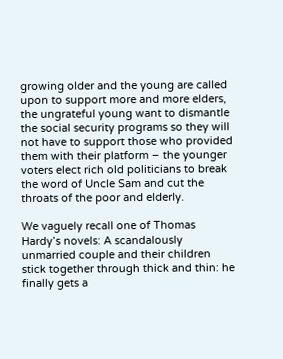growing older and the young are called upon to support more and more elders, the ungrateful young want to dismantle the social security programs so they will not have to support those who provided them with their platform – the younger voters elect rich old politicians to break the word of Uncle Sam and cut the throats of the poor and elderly.

We vaguely recall one of Thomas Hardy’s novels: A scandalously unmarried couple and their children stick together through thick and thin: he finally gets a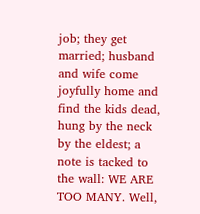job; they get married; husband and wife come joyfully home and find the kids dead, hung by the neck by the eldest; a note is tacked to the wall: WE ARE TOO MANY. Well,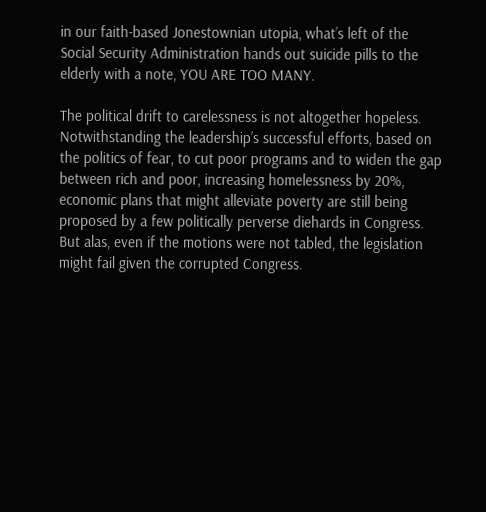in our faith-based Jonestownian utopia, what’s left of the Social Security Administration hands out suicide pills to the elderly with a note, YOU ARE TOO MANY.

The political drift to carelessness is not altogether hopeless. Notwithstanding the leadership’s successful efforts, based on the politics of fear, to cut poor programs and to widen the gap between rich and poor, increasing homelessness by 20%, economic plans that might alleviate poverty are still being proposed by a few politically perverse diehards in Congress. But alas, even if the motions were not tabled, the legislation might fail given the corrupted Congress.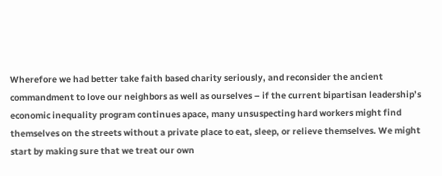Wherefore we had better take faith based charity seriously, and reconsider the ancient commandment to love our neighbors as well as ourselves – if the current bipartisan leadership’s economic inequality program continues apace, many unsuspecting hard workers might find themselves on the streets without a private place to eat, sleep, or relieve themselves. We might start by making sure that we treat our own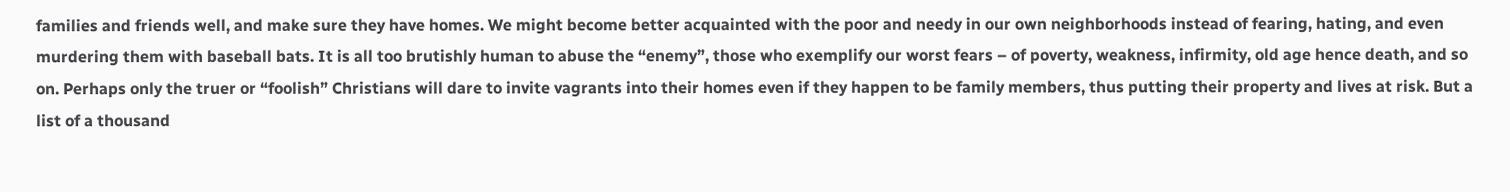families and friends well, and make sure they have homes. We might become better acquainted with the poor and needy in our own neighborhoods instead of fearing, hating, and even murdering them with baseball bats. It is all too brutishly human to abuse the “enemy”, those who exemplify our worst fears – of poverty, weakness, infirmity, old age hence death, and so on. Perhaps only the truer or “foolish” Christians will dare to invite vagrants into their homes even if they happen to be family members, thus putting their property and lives at risk. But a list of a thousand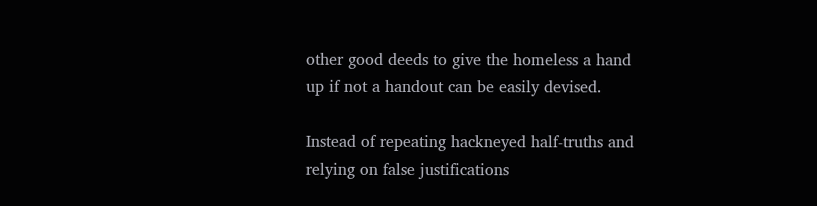other good deeds to give the homeless a hand up if not a handout can be easily devised.

Instead of repeating hackneyed half-truths and relying on false justifications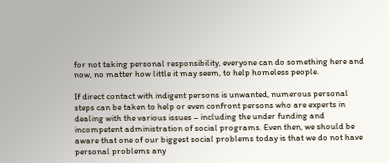for not taking personal responsibility, everyone can do something here and now, no matter how little it may seem, to help homeless people.

If direct contact with indigent persons is unwanted, numerous personal steps can be taken to help or even confront persons who are experts in dealing with the various issues – including the under funding and incompetent administration of social programs. Even then, we should be aware that one of our biggest social problems today is that we do not have personal problems any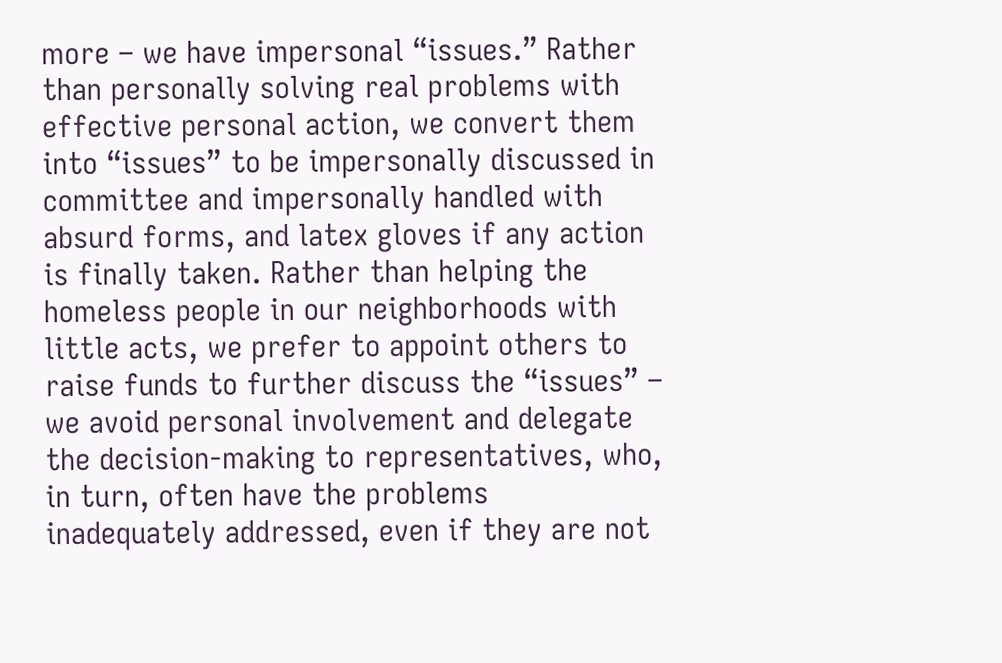more – we have impersonal “issues.” Rather than personally solving real problems with effective personal action, we convert them into “issues” to be impersonally discussed in committee and impersonally handled with absurd forms, and latex gloves if any action is finally taken. Rather than helping the homeless people in our neighborhoods with little acts, we prefer to appoint others to raise funds to further discuss the “issues” – we avoid personal involvement and delegate the decision-making to representatives, who, in turn, often have the problems inadequately addressed, even if they are not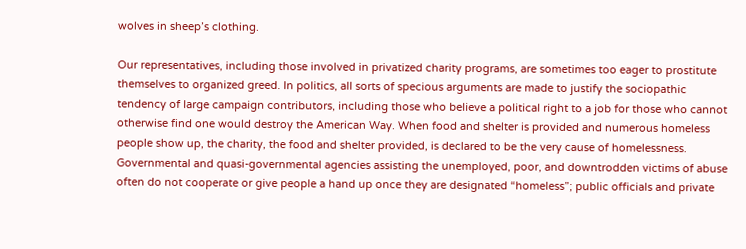wolves in sheep’s clothing.

Our representatives, including those involved in privatized charity programs, are sometimes too eager to prostitute themselves to organized greed. In politics, all sorts of specious arguments are made to justify the sociopathic tendency of large campaign contributors, including those who believe a political right to a job for those who cannot otherwise find one would destroy the American Way. When food and shelter is provided and numerous homeless people show up, the charity, the food and shelter provided, is declared to be the very cause of homelessness. Governmental and quasi-governmental agencies assisting the unemployed, poor, and downtrodden victims of abuse often do not cooperate or give people a hand up once they are designated “homeless”; public officials and private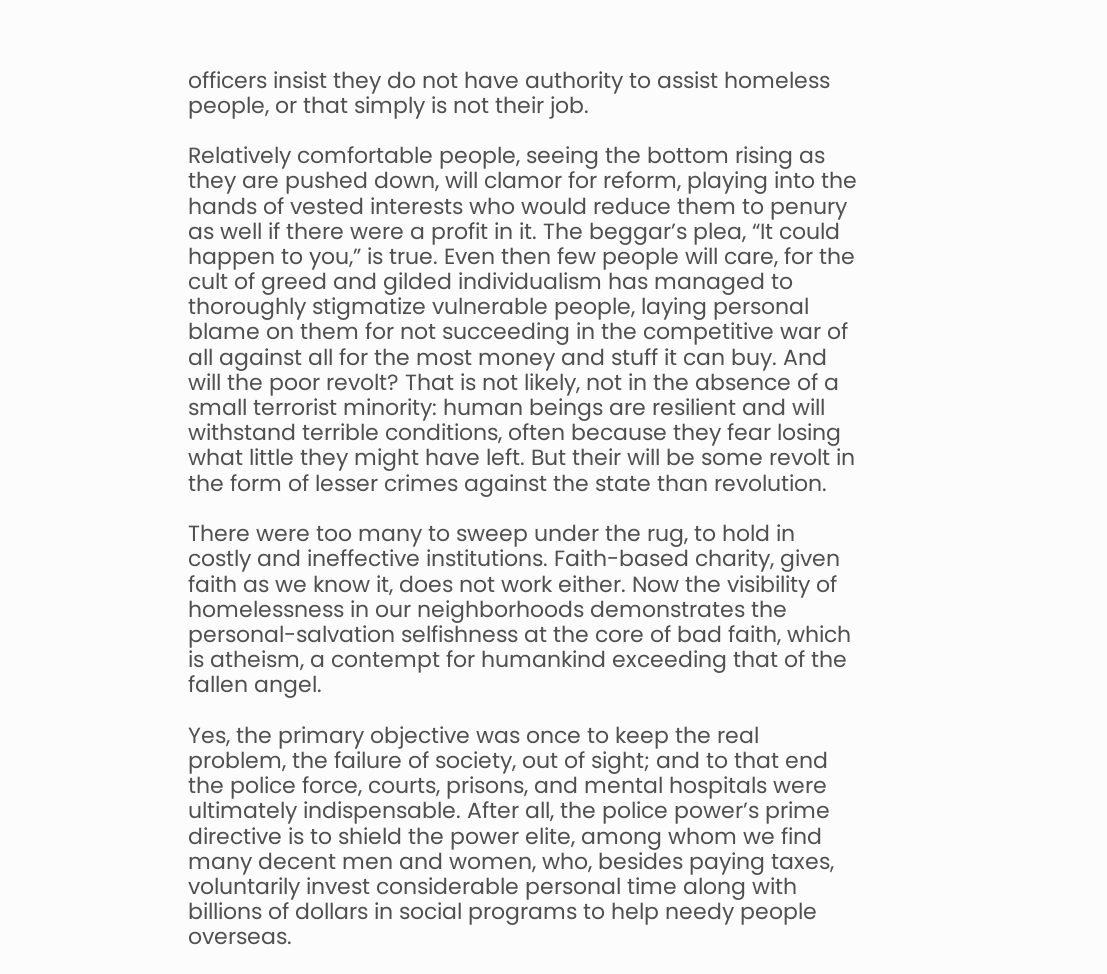officers insist they do not have authority to assist homeless people, or that simply is not their job.

Relatively comfortable people, seeing the bottom rising as they are pushed down, will clamor for reform, playing into the hands of vested interests who would reduce them to penury as well if there were a profit in it. The beggar’s plea, “It could happen to you,” is true. Even then few people will care, for the cult of greed and gilded individualism has managed to thoroughly stigmatize vulnerable people, laying personal blame on them for not succeeding in the competitive war of all against all for the most money and stuff it can buy. And will the poor revolt? That is not likely, not in the absence of a small terrorist minority: human beings are resilient and will withstand terrible conditions, often because they fear losing what little they might have left. But their will be some revolt in the form of lesser crimes against the state than revolution.

There were too many to sweep under the rug, to hold in costly and ineffective institutions. Faith-based charity, given faith as we know it, does not work either. Now the visibility of homelessness in our neighborhoods demonstrates the personal-salvation selfishness at the core of bad faith, which is atheism, a contempt for humankind exceeding that of the fallen angel.

Yes, the primary objective was once to keep the real problem, the failure of society, out of sight; and to that end the police force, courts, prisons, and mental hospitals were ultimately indispensable. After all, the police power’s prime directive is to shield the power elite, among whom we find many decent men and women, who, besides paying taxes, voluntarily invest considerable personal time along with billions of dollars in social programs to help needy people overseas.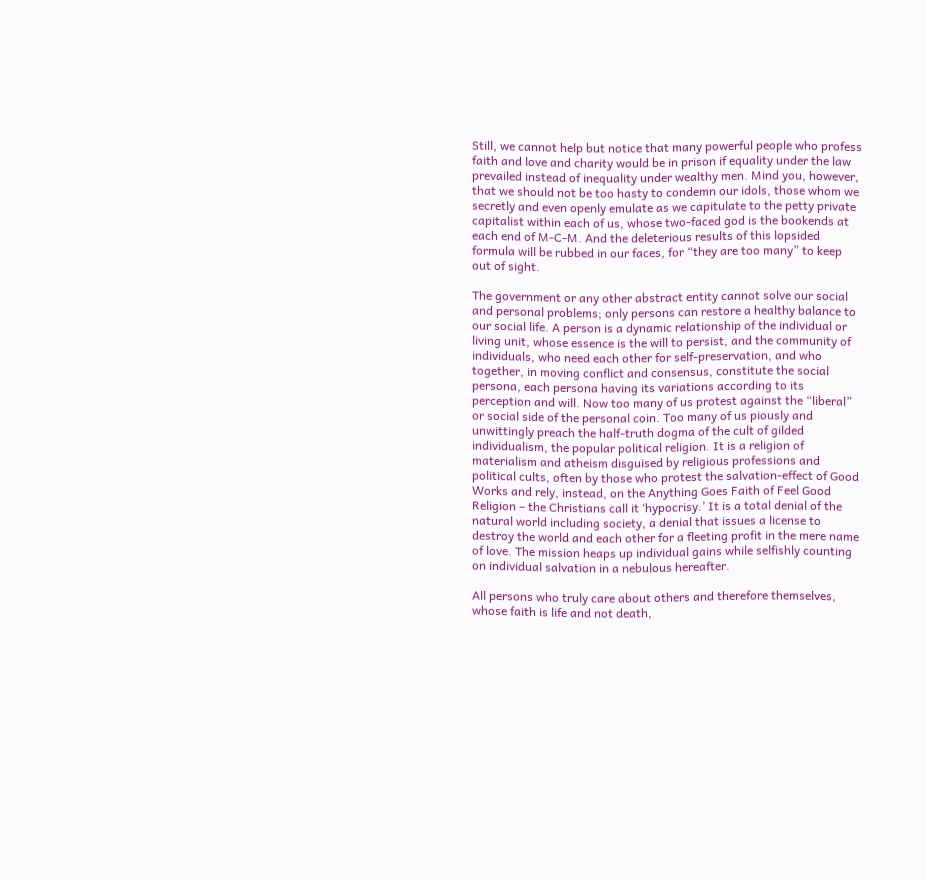Still, we cannot help but notice that many powerful people who profess faith and love and charity would be in prison if equality under the law prevailed instead of inequality under wealthy men. Mind you, however, that we should not be too hasty to condemn our idols, those whom we secretly and even openly emulate as we capitulate to the petty private capitalist within each of us, whose two-faced god is the bookends at each end of M-C-M. And the deleterious results of this lopsided formula will be rubbed in our faces, for “they are too many” to keep out of sight.

The government or any other abstract entity cannot solve our social and personal problems; only persons can restore a healthy balance to our social life. A person is a dynamic relationship of the individual or living unit, whose essence is the will to persist, and the community of individuals, who need each other for self-preservation, and who together, in moving conflict and consensus, constitute the social persona, each persona having its variations according to its perception and will. Now too many of us protest against the “liberal” or social side of the personal coin. Too many of us piously and unwittingly preach the half-truth dogma of the cult of gilded individualism, the popular political religion. It is a religion of materialism and atheism disguised by religious professions and political cults, often by those who protest the salvation-effect of Good Works and rely, instead, on the Anything Goes Faith of Feel Good Religion – the Christians call it ‘hypocrisy.’ It is a total denial of the natural world including society, a denial that issues a license to destroy the world and each other for a fleeting profit in the mere name of love. The mission heaps up individual gains while selfishly counting on individual salvation in a nebulous hereafter.

All persons who truly care about others and therefore themselves, whose faith is life and not death,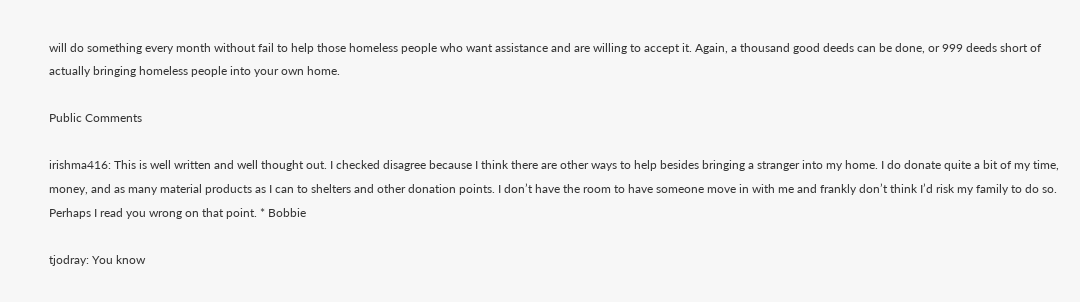will do something every month without fail to help those homeless people who want assistance and are willing to accept it. Again, a thousand good deeds can be done, or 999 deeds short of actually bringing homeless people into your own home.

Public Comments

irishma416: This is well written and well thought out. I checked disagree because I think there are other ways to help besides bringing a stranger into my home. I do donate quite a bit of my time, money, and as many material products as I can to shelters and other donation points. I don’t have the room to have someone move in with me and frankly don’t think I’d risk my family to do so. Perhaps I read you wrong on that point. * Bobbie

tjodray: You know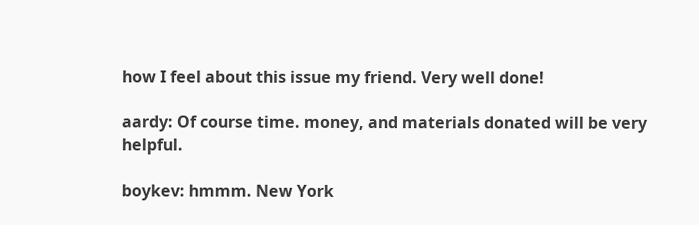how I feel about this issue my friend. Very well done!

aardy: Of course time. money, and materials donated will be very helpful.

boykev: hmmm. New York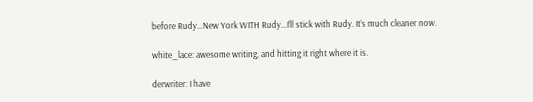before Rudy…New York WITH Rudy…I’ll stick with Rudy. It’s much cleaner now.

white_lace: awesome writing, and hitting it right where it is.

derwriter: I have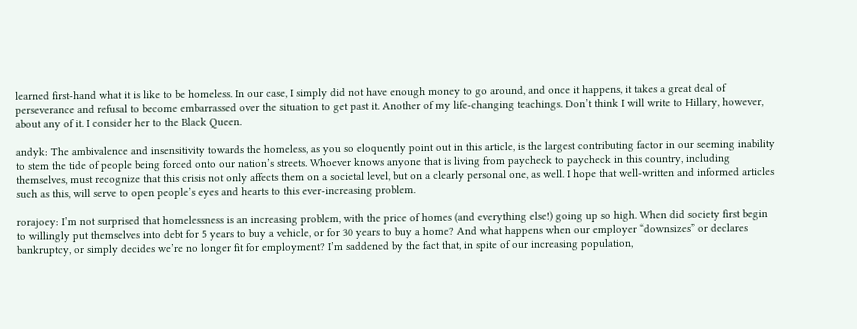learned first-hand what it is like to be homeless. In our case, I simply did not have enough money to go around, and once it happens, it takes a great deal of perseverance and refusal to become embarrassed over the situation to get past it. Another of my life-changing teachings. Don’t think I will write to Hillary, however, about any of it. I consider her to the Black Queen.

andyk: The ambivalence and insensitivity towards the homeless, as you so eloquently point out in this article, is the largest contributing factor in our seeming inability to stem the tide of people being forced onto our nation’s streets. Whoever knows anyone that is living from paycheck to paycheck in this country, including themselves, must recognize that this crisis not only affects them on a societal level, but on a clearly personal one, as well. I hope that well-written and informed articles such as this, will serve to open people’s eyes and hearts to this ever-increasing problem.

rorajoey: I’m not surprised that homelessness is an increasing problem, with the price of homes (and everything else!) going up so high. When did society first begin to willingly put themselves into debt for 5 years to buy a vehicle, or for 30 years to buy a home? And what happens when our employer “downsizes” or declares bankruptcy, or simply decides we’re no longer fit for employment? I’m saddened by the fact that, in spite of our increasing population,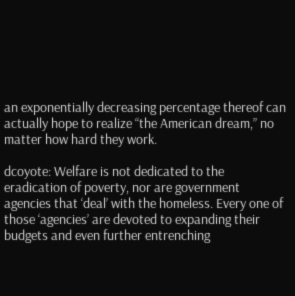an exponentially decreasing percentage thereof can actually hope to realize “the American dream,” no matter how hard they work.

dcoyote: Welfare is not dedicated to the eradication of poverty, nor are government agencies that ‘deal’ with the homeless. Every one of those ‘agencies’ are devoted to expanding their budgets and even further entrenching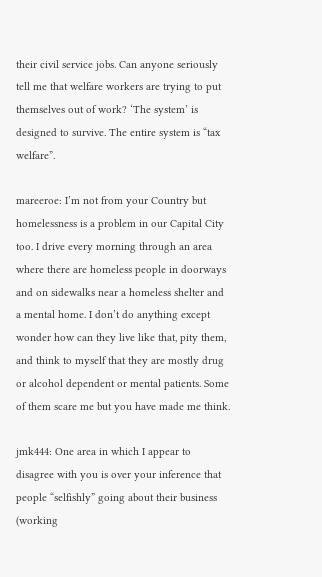their civil service jobs. Can anyone seriously tell me that welfare workers are trying to put themselves out of work? ‘The system’ is designed to survive. The entire system is “tax welfare”.

mareeroe: I’m not from your Country but homelessness is a problem in our Capital City too. I drive every morning through an area where there are homeless people in doorways and on sidewalks near a homeless shelter and a mental home. I don’t do anything except wonder how can they live like that, pity them, and think to myself that they are mostly drug or alcohol dependent or mental patients. Some of them scare me but you have made me think.

jmk444: One area in which I appear to disagree with you is over your inference that people “selfishly” going about their business (working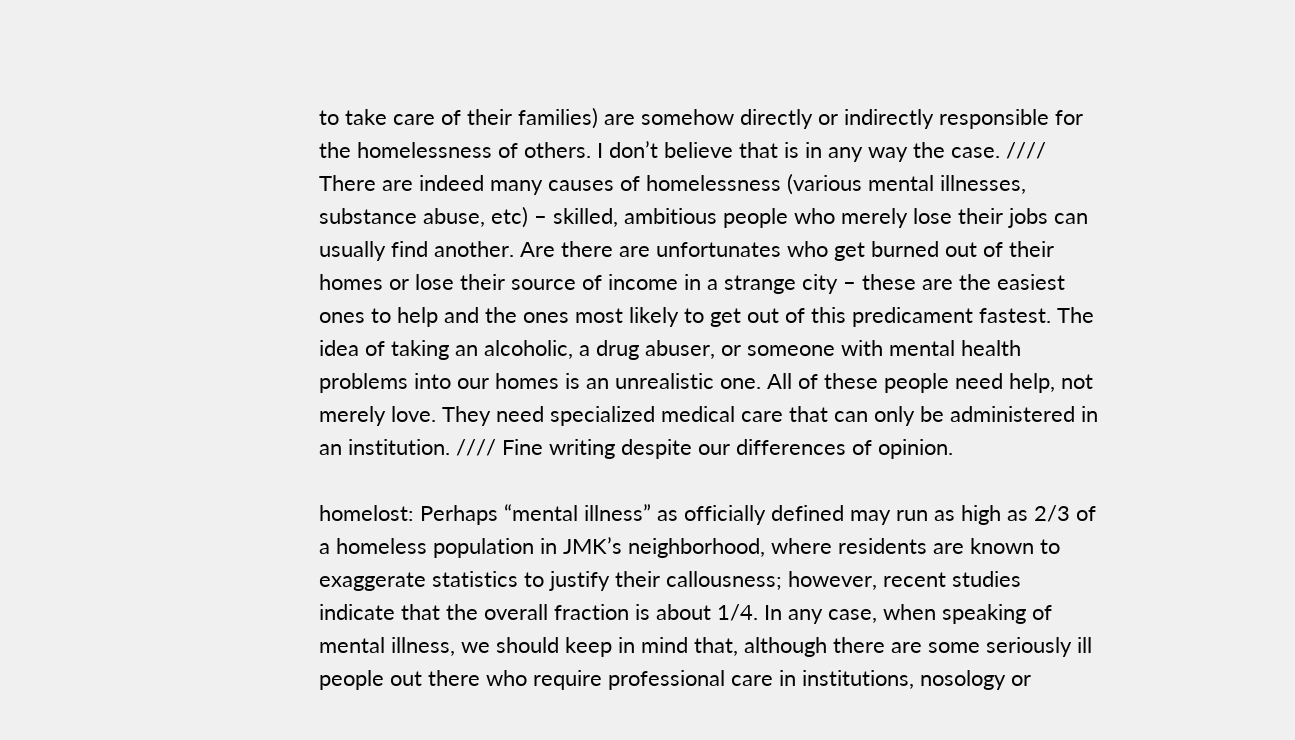to take care of their families) are somehow directly or indirectly responsible for the homelessness of others. I don’t believe that is in any way the case. //// There are indeed many causes of homelessness (various mental illnesses, substance abuse, etc) – skilled, ambitious people who merely lose their jobs can usually find another. Are there are unfortunates who get burned out of their homes or lose their source of income in a strange city – these are the easiest ones to help and the ones most likely to get out of this predicament fastest. The idea of taking an alcoholic, a drug abuser, or someone with mental health problems into our homes is an unrealistic one. All of these people need help, not merely love. They need specialized medical care that can only be administered in an institution. //// Fine writing despite our differences of opinion.

homelost: Perhaps “mental illness” as officially defined may run as high as 2/3 of a homeless population in JMK’s neighborhood, where residents are known to exaggerate statistics to justify their callousness; however, recent studies indicate that the overall fraction is about 1/4. In any case, when speaking of mental illness, we should keep in mind that, although there are some seriously ill people out there who require professional care in institutions, nosology or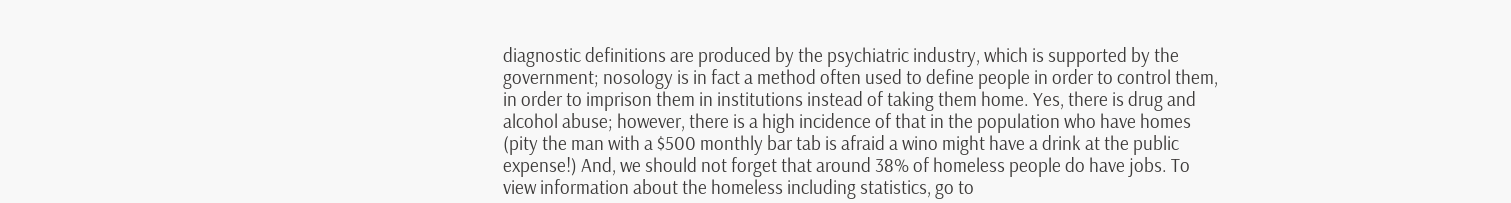diagnostic definitions are produced by the psychiatric industry, which is supported by the government; nosology is in fact a method often used to define people in order to control them, in order to imprison them in institutions instead of taking them home. Yes, there is drug and alcohol abuse; however, there is a high incidence of that in the population who have homes (pity the man with a $500 monthly bar tab is afraid a wino might have a drink at the public expense!) And, we should not forget that around 38% of homeless people do have jobs. To view information about the homeless including statistics, go to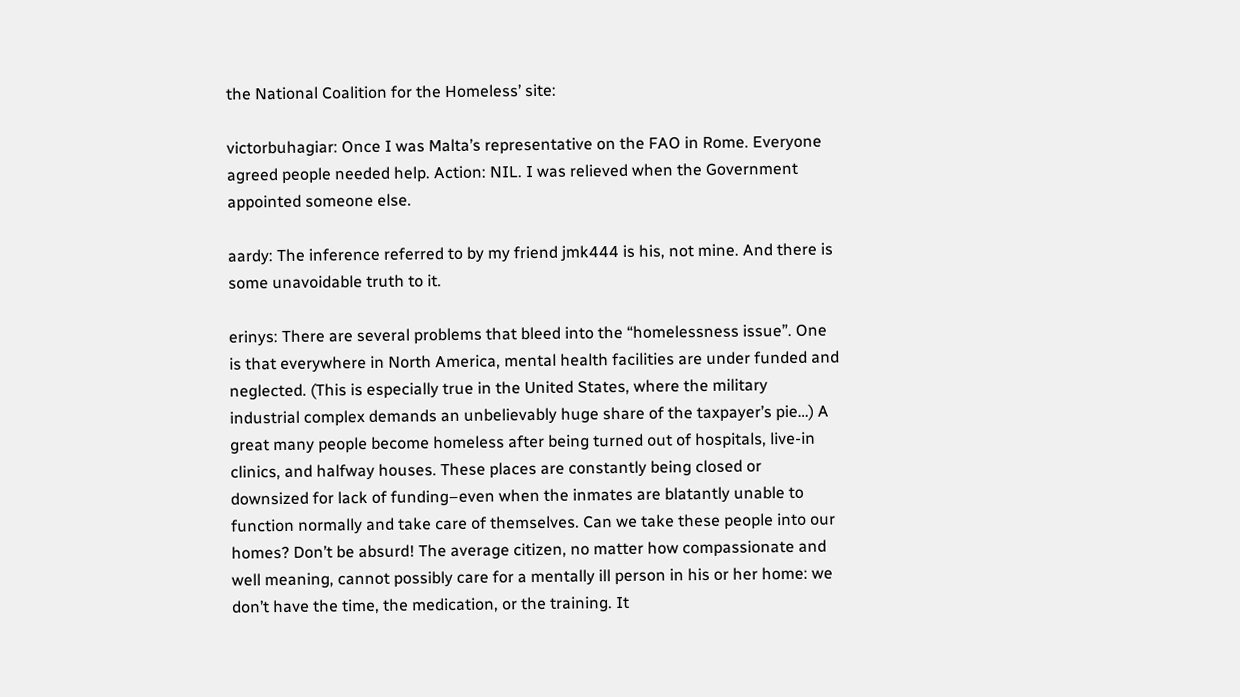the National Coalition for the Homeless’ site:

victorbuhagiar: Once I was Malta’s representative on the FAO in Rome. Everyone agreed people needed help. Action: NIL. I was relieved when the Government appointed someone else.

aardy: The inference referred to by my friend jmk444 is his, not mine. And there is some unavoidable truth to it.

erinys: There are several problems that bleed into the “homelessness issue”. One is that everywhere in North America, mental health facilities are under funded and neglected. (This is especially true in the United States, where the military industrial complex demands an unbelievably huge share of the taxpayer’s pie…) A great many people become homeless after being turned out of hospitals, live-in clinics, and halfway houses. These places are constantly being closed or downsized for lack of funding–even when the inmates are blatantly unable to function normally and take care of themselves. Can we take these people into our homes? Don’t be absurd! The average citizen, no matter how compassionate and well meaning, cannot possibly care for a mentally ill person in his or her home: we don’t have the time, the medication, or the training. It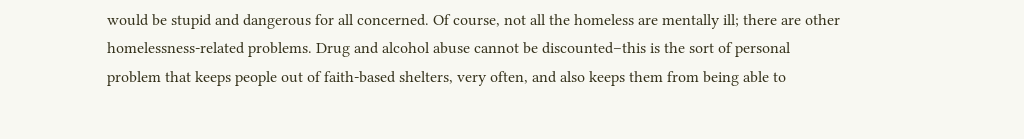would be stupid and dangerous for all concerned. Of course, not all the homeless are mentally ill; there are other homelessness-related problems. Drug and alcohol abuse cannot be discounted–this is the sort of personal problem that keeps people out of faith-based shelters, very often, and also keeps them from being able to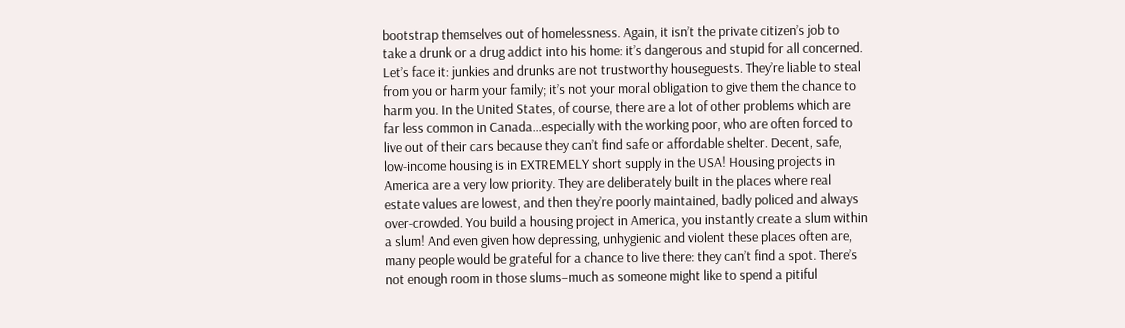bootstrap themselves out of homelessness. Again, it isn’t the private citizen’s job to take a drunk or a drug addict into his home: it’s dangerous and stupid for all concerned. Let’s face it: junkies and drunks are not trustworthy houseguests. They’re liable to steal from you or harm your family; it’s not your moral obligation to give them the chance to harm you. In the United States, of course, there are a lot of other problems which are far less common in Canada…especially with the working poor, who are often forced to live out of their cars because they can’t find safe or affordable shelter. Decent, safe, low-income housing is in EXTREMELY short supply in the USA! Housing projects in America are a very low priority. They are deliberately built in the places where real estate values are lowest, and then they’re poorly maintained, badly policed and always over-crowded. You build a housing project in America, you instantly create a slum within a slum! And even given how depressing, unhygienic and violent these places often are, many people would be grateful for a chance to live there: they can’t find a spot. There’s not enough room in those slums–much as someone might like to spend a pitiful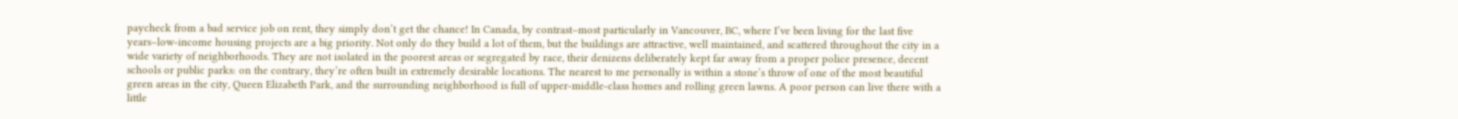paycheck from a bad service job on rent, they simply don’t get the chance! In Canada, by contrast–most particularly in Vancouver, BC, where I’ve been living for the last five years–low-income housing projects are a big priority. Not only do they build a lot of them, but the buildings are attractive, well maintained, and scattered throughout the city in a wide variety of neighborhoods. They are not isolated in the poorest areas or segregated by race, their denizens deliberately kept far away from a proper police presence, decent schools or public parks: on the contrary, they’re often built in extremely desirable locations. The nearest to me personally is within a stone’s throw of one of the most beautiful green areas in the city, Queen Elizabeth Park, and the surrounding neighborhood is full of upper-middle-class homes and rolling green lawns. A poor person can live there with a little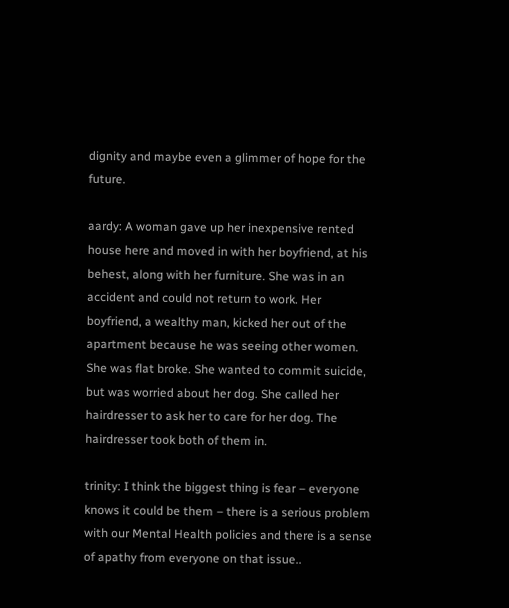dignity and maybe even a glimmer of hope for the future.

aardy: A woman gave up her inexpensive rented house here and moved in with her boyfriend, at his behest, along with her furniture. She was in an accident and could not return to work. Her boyfriend, a wealthy man, kicked her out of the apartment because he was seeing other women. She was flat broke. She wanted to commit suicide, but was worried about her dog. She called her hairdresser to ask her to care for her dog. The hairdresser took both of them in.

trinity: I think the biggest thing is fear – everyone knows it could be them – there is a serious problem with our Mental Health policies and there is a sense of apathy from everyone on that issue..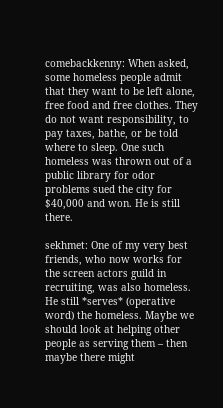comebackkenny: When asked, some homeless people admit that they want to be left alone, free food and free clothes. They do not want responsibility, to pay taxes, bathe, or be told where to sleep. One such homeless was thrown out of a public library for odor problems sued the city for $40,000 and won. He is still there.

sekhmet: One of my very best friends, who now works for the screen actors guild in recruiting, was also homeless. He still *serves* (operative word) the homeless. Maybe we should look at helping other people as serving them – then maybe there might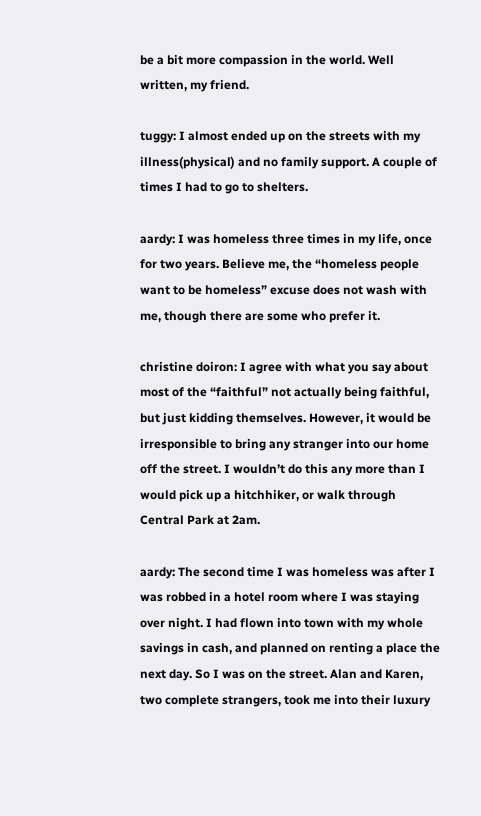be a bit more compassion in the world. Well written, my friend.

tuggy: I almost ended up on the streets with my illness(physical) and no family support. A couple of times I had to go to shelters.

aardy: I was homeless three times in my life, once for two years. Believe me, the “homeless people want to be homeless” excuse does not wash with me, though there are some who prefer it.

christine doiron: I agree with what you say about most of the “faithful” not actually being faithful, but just kidding themselves. However, it would be irresponsible to bring any stranger into our home off the street. I wouldn’t do this any more than I would pick up a hitchhiker, or walk through Central Park at 2am.

aardy: The second time I was homeless was after I was robbed in a hotel room where I was staying over night. I had flown into town with my whole savings in cash, and planned on renting a place the next day. So I was on the street. Alan and Karen, two complete strangers, took me into their luxury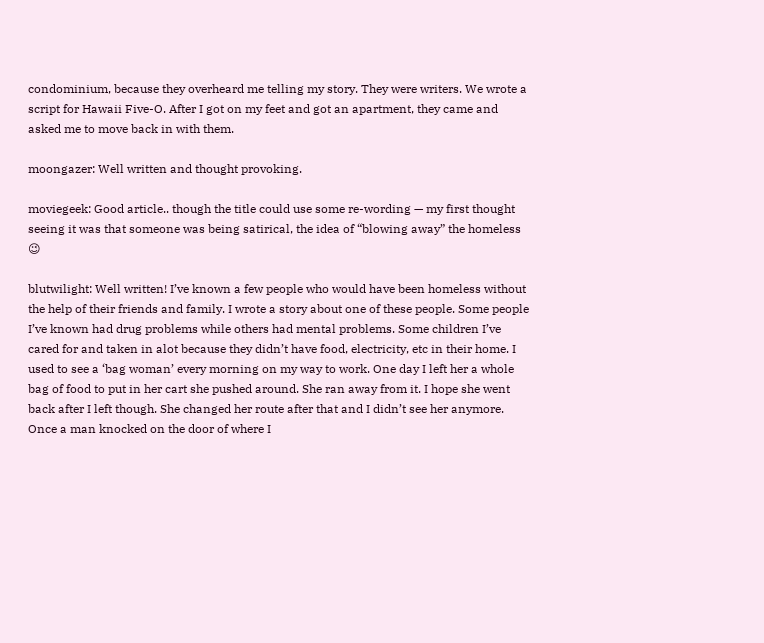condominium, because they overheard me telling my story. They were writers. We wrote a script for Hawaii Five-O. After I got on my feet and got an apartment, they came and asked me to move back in with them.

moongazer: Well written and thought provoking.

moviegeek: Good article.. though the title could use some re-wording — my first thought seeing it was that someone was being satirical, the idea of “blowing away” the homeless 😉

blutwilight: Well written! I’ve known a few people who would have been homeless without the help of their friends and family. I wrote a story about one of these people. Some people I’ve known had drug problems while others had mental problems. Some children I’ve cared for and taken in alot because they didn’t have food, electricity, etc in their home. I used to see a ‘bag woman’ every morning on my way to work. One day I left her a whole bag of food to put in her cart she pushed around. She ran away from it. I hope she went back after I left though. She changed her route after that and I didn’t see her anymore. Once a man knocked on the door of where I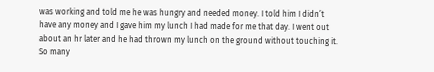was working and told me he was hungry and needed money. I told him I didn’t have any money and I gave him my lunch I had made for me that day. I went out about an hr later and he had thrown my lunch on the ground without touching it. So many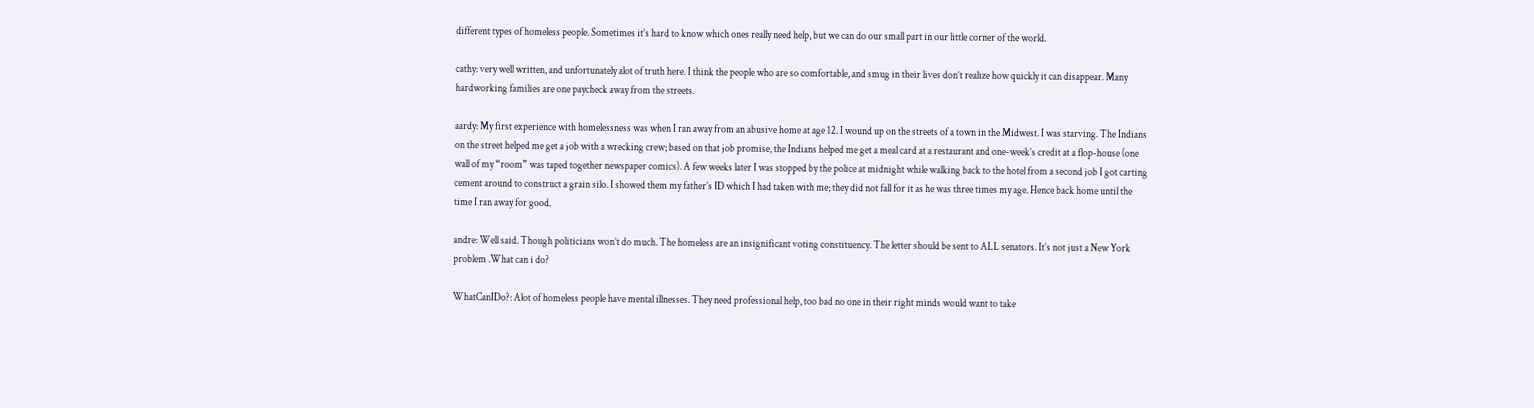different types of homeless people. Sometimes it’s hard to know which ones really need help, but we can do our small part in our little corner of the world.

cathy: very well written, and unfortunately alot of truth here. I think the people who are so comfortable, and smug in their lives don’t realize how quickly it can disappear. Many hardworking families are one paycheck away from the streets.

aardy: My first experience with homelessness was when I ran away from an abusive home at age 12. I wound up on the streets of a town in the Midwest. I was starving. The Indians on the street helped me get a job with a wrecking crew; based on that job promise, the Indians helped me get a meal card at a restaurant and one-week’s credit at a flop-house (one wall of my “room” was taped together newspaper comics). A few weeks later I was stopped by the police at midnight while walking back to the hotel from a second job I got carting cement around to construct a grain silo. I showed them my father’s ID which I had taken with me; they did not fall for it as he was three times my age. Hence back home until the time I ran away for good.

andre: Well said. Though politicians won’t do much. The homeless are an insignificant voting constituency. The letter should be sent to ALL senators. It’s not just a New York problem .What can i do?

WhatCanIDo?: Alot of homeless people have mental illnesses. They need professional help, too bad no one in their right minds would want to take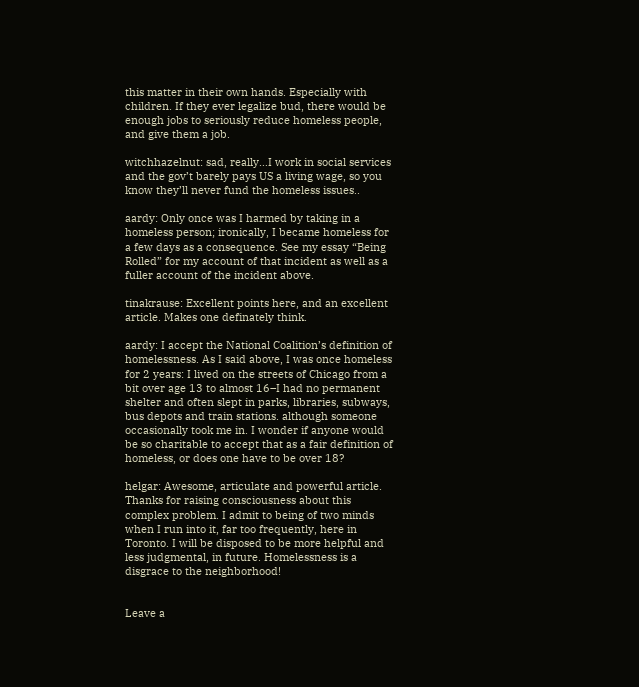this matter in their own hands. Especially with children. If they ever legalize bud, there would be enough jobs to seriously reduce homeless people, and give them a job.

witchhazelnut: sad, really…I work in social services and the gov’t barely pays US a living wage, so you know they’ll never fund the homeless issues..

aardy: Only once was I harmed by taking in a homeless person; ironically, I became homeless for a few days as a consequence. See my essay “Being Rolled” for my account of that incident as well as a fuller account of the incident above.

tinakrause: Excellent points here, and an excellent article. Makes one definately think.

aardy: I accept the National Coalition’s definition of homelessness. As I said above, I was once homeless for 2 years: I lived on the streets of Chicago from a bit over age 13 to almost 16–I had no permanent shelter and often slept in parks, libraries, subways, bus depots and train stations. although someone occasionally took me in. I wonder if anyone would be so charitable to accept that as a fair definition of homeless, or does one have to be over 18?

helgar: Awesome, articulate and powerful article. Thanks for raising consciousness about this complex problem. I admit to being of two minds when I run into it, far too frequently, here in Toronto. I will be disposed to be more helpful and less judgmental, in future. Homelessness is a disgrace to the neighborhood!


Leave a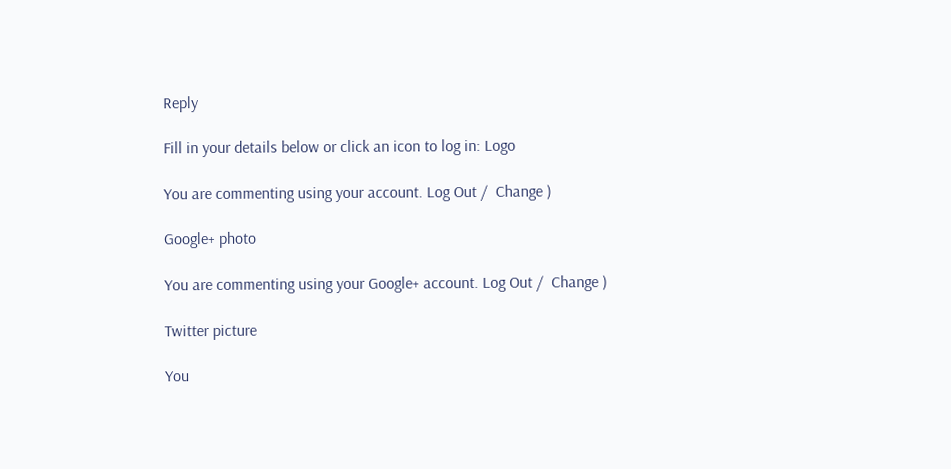Reply

Fill in your details below or click an icon to log in: Logo

You are commenting using your account. Log Out /  Change )

Google+ photo

You are commenting using your Google+ account. Log Out /  Change )

Twitter picture

You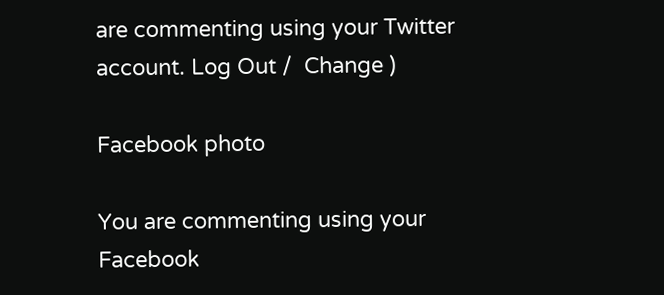are commenting using your Twitter account. Log Out /  Change )

Facebook photo

You are commenting using your Facebook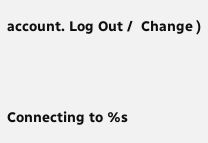account. Log Out /  Change )


Connecting to %s